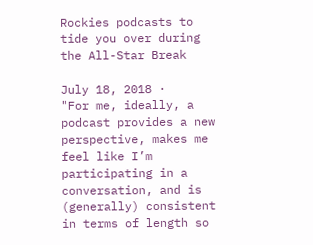Rockies podcasts to tide you over during the All-Star Break

July 18, 2018 ·
"For me, ideally, a podcast provides a new perspective, makes me feel like I’m participating in a conversation, and is (generally) consistent in terms of length so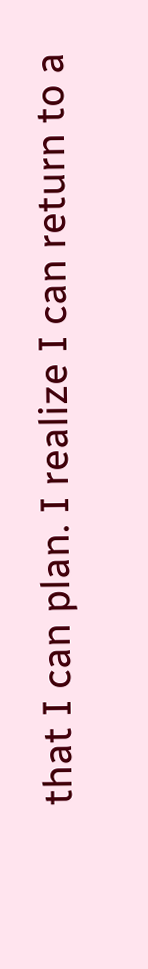that I can plan. I realize I can return to a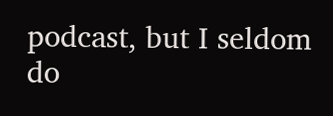podcast, but I seldom do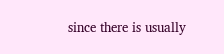since there is usually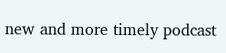new and more timely podcast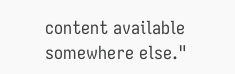content available somewhere else."